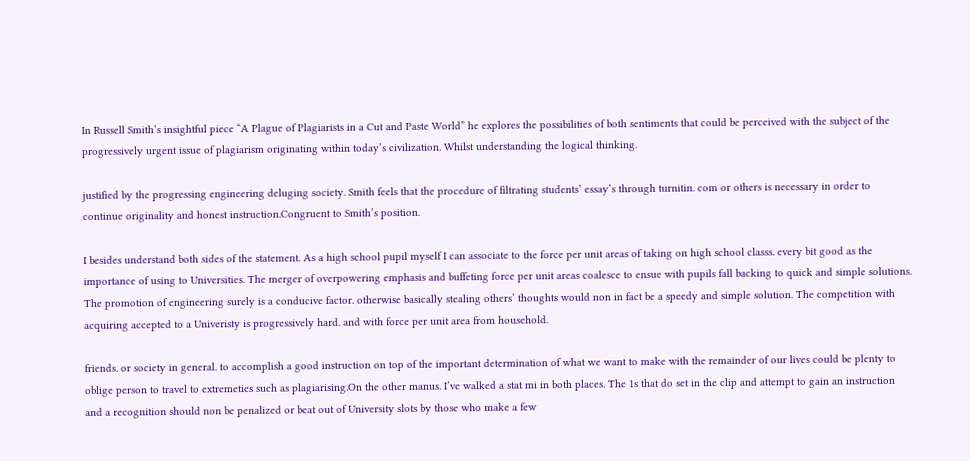In Russell Smith’s insightful piece “A Plague of Plagiarists in a Cut and Paste World” he explores the possibilities of both sentiments that could be perceived with the subject of the progressively urgent issue of plagiarism originating within today’s civilization. Whilst understanding the logical thinking.

justified by the progressing engineering deluging society. Smith feels that the procedure of filtrating students’ essay’s through turnitin. com or others is necessary in order to continue originality and honest instruction.Congruent to Smith’s position.

I besides understand both sides of the statement. As a high school pupil myself I can associate to the force per unit areas of taking on high school classs. every bit good as the importance of using to Universities. The merger of overpowering emphasis and buffeting force per unit areas coalesce to ensue with pupils fall backing to quick and simple solutions. The promotion of engineering surely is a conducive factor. otherwise basically stealing others’ thoughts would non in fact be a speedy and simple solution. The competition with acquiring accepted to a Univeristy is progressively hard. and with force per unit area from household.

friends. or society in general. to accomplish a good instruction on top of the important determination of what we want to make with the remainder of our lives could be plenty to oblige person to travel to extremeties such as plagiarising.On the other manus. I’ve walked a stat mi in both places. The 1s that do set in the clip and attempt to gain an instruction and a recognition should non be penalized or beat out of University slots by those who make a few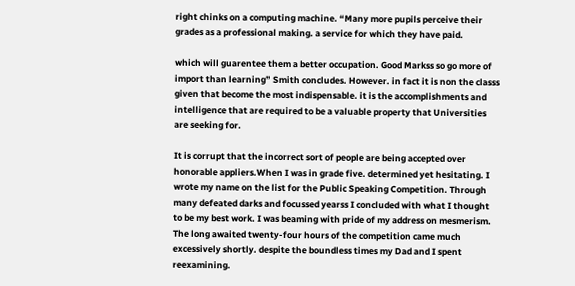right chinks on a computing machine. “Many more pupils perceive their grades as a professional making. a service for which they have paid.

which will guarentee them a better occupation. Good Markss so go more of import than learning” Smith concludes. However. in fact it is non the classs given that become the most indispensable. it is the accomplishments and intelligence that are required to be a valuable property that Universities are seeking for.

It is corrupt that the incorrect sort of people are being accepted over honorable appliers.When I was in grade five. determined yet hesitating. I wrote my name on the list for the Public Speaking Competition. Through many defeated darks and focussed yearss I concluded with what I thought to be my best work. I was beaming with pride of my address on mesmerism. The long awaited twenty-four hours of the competition came much excessively shortly. despite the boundless times my Dad and I spent reexamining.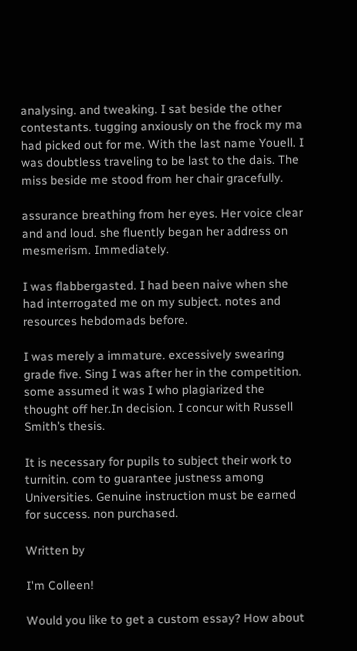analysing. and tweaking. I sat beside the other contestants. tugging anxiously on the frock my ma had picked out for me. With the last name Youell. I was doubtless traveling to be last to the dais. The miss beside me stood from her chair gracefully.

assurance breathing from her eyes. Her voice clear and and loud. she fluently began her address on mesmerism. Immediately.

I was flabbergasted. I had been naive when she had interrogated me on my subject. notes and resources hebdomads before.

I was merely a immature. excessively swearing grade five. Sing I was after her in the competition. some assumed it was I who plagiarized the thought off her.In decision. I concur with Russell Smith’s thesis.

It is necessary for pupils to subject their work to turnitin. com to guarantee justness among Universities. Genuine instruction must be earned for success. non purchased.

Written by

I'm Colleen!

Would you like to get a custom essay? How about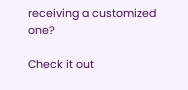receiving a customized one?

Check it out